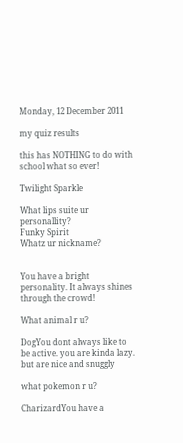Monday, 12 December 2011

my quiz results

this has NOTHING to do with school what so ever!

Twilight Sparkle

What lips suite ur personallity?
Funky Spirit
Whatz ur nickname?


You have a bright personality. It always shines through the crowd!

What animal r u?

DogYou dont always like to be active. you are kinda lazy. but are nice and snuggly

what pokemon r u?

CharizardYou have a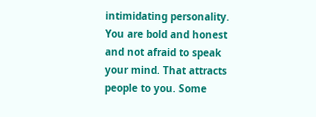intimidating personality. You are bold and honest and not afraid to speak your mind. That attracts people to you. Some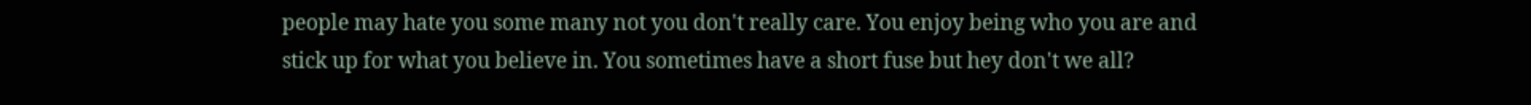people may hate you some many not you don't really care. You enjoy being who you are and stick up for what you believe in. You sometimes have a short fuse but hey don't we all?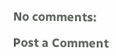No comments:

Post a Comment